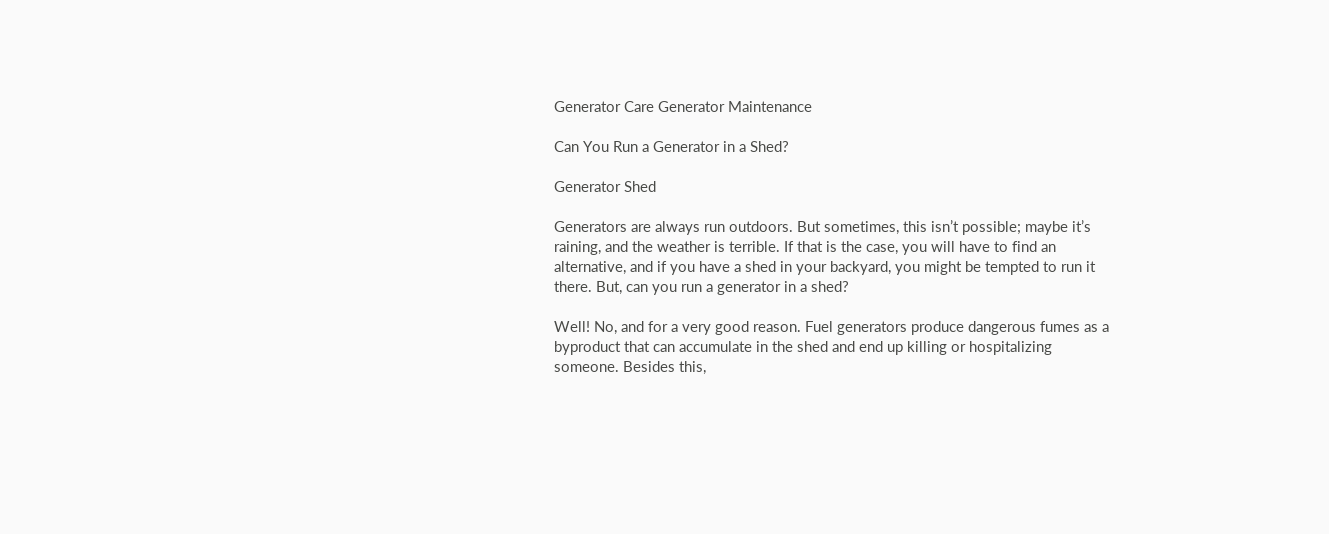Generator Care Generator Maintenance

Can You Run a Generator in a Shed?

Generator Shed

Generators are always run outdoors. But sometimes, this isn’t possible; maybe it’s raining, and the weather is terrible. If that is the case, you will have to find an alternative, and if you have a shed in your backyard, you might be tempted to run it there. But, can you run a generator in a shed?

Well! No, and for a very good reason. Fuel generators produce dangerous fumes as a byproduct that can accumulate in the shed and end up killing or hospitalizing someone. Besides this,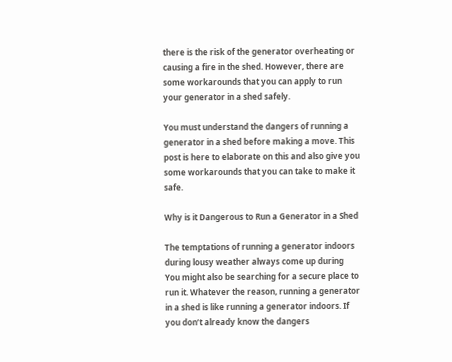there is the risk of the generator overheating or causing a fire in the shed. However, there are some workarounds that you can apply to run your generator in a shed safely.

You must understand the dangers of running a generator in a shed before making a move. This post is here to elaborate on this and also give you some workarounds that you can take to make it safe.

Why is it Dangerous to Run a Generator in a Shed

The temptations of running a generator indoors during lousy weather always come up during
You might also be searching for a secure place to run it. Whatever the reason, running a generator in a shed is like running a generator indoors. If you don’t already know the dangers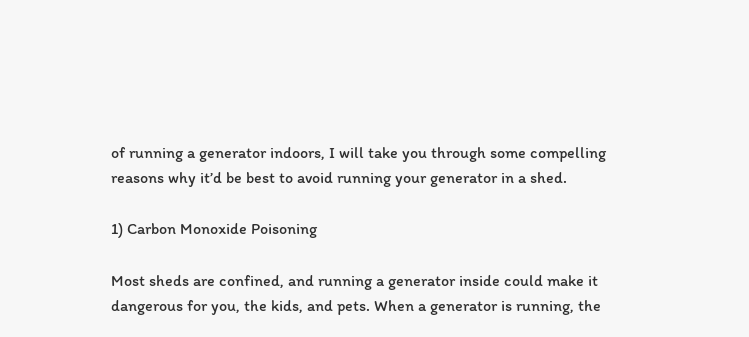of running a generator indoors, I will take you through some compelling reasons why it’d be best to avoid running your generator in a shed.

1) Carbon Monoxide Poisoning

Most sheds are confined, and running a generator inside could make it dangerous for you, the kids, and pets. When a generator is running, the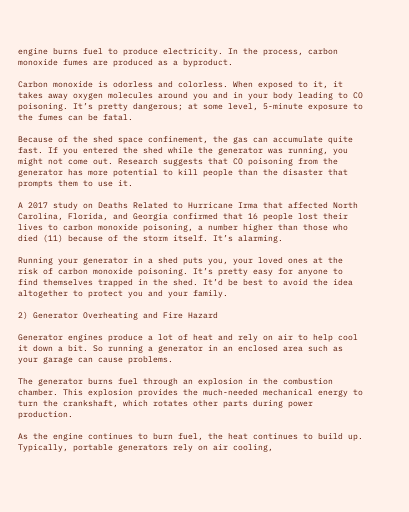engine burns fuel to produce electricity. In the process, carbon monoxide fumes are produced as a byproduct.

Carbon monoxide is odorless and colorless. When exposed to it, it takes away oxygen molecules around you and in your body leading to CO poisoning. It’s pretty dangerous; at some level, 5-minute exposure to the fumes can be fatal.

Because of the shed space confinement, the gas can accumulate quite fast. If you entered the shed while the generator was running, you might not come out. Research suggests that CO poisoning from the generator has more potential to kill people than the disaster that prompts them to use it.

A 2017 study on Deaths Related to Hurricane Irma that affected North Carolina, Florida, and Georgia confirmed that 16 people lost their lives to carbon monoxide poisoning, a number higher than those who died (11) because of the storm itself. It’s alarming.

Running your generator in a shed puts you, your loved ones at the risk of carbon monoxide poisoning. It’s pretty easy for anyone to find themselves trapped in the shed. It’d be best to avoid the idea altogether to protect you and your family.

2) Generator Overheating and Fire Hazard

Generator engines produce a lot of heat and rely on air to help cool it down a bit. So running a generator in an enclosed area such as your garage can cause problems.

The generator burns fuel through an explosion in the combustion chamber. This explosion provides the much-needed mechanical energy to turn the crankshaft, which rotates other parts during power production.

As the engine continues to burn fuel, the heat continues to build up. Typically, portable generators rely on air cooling,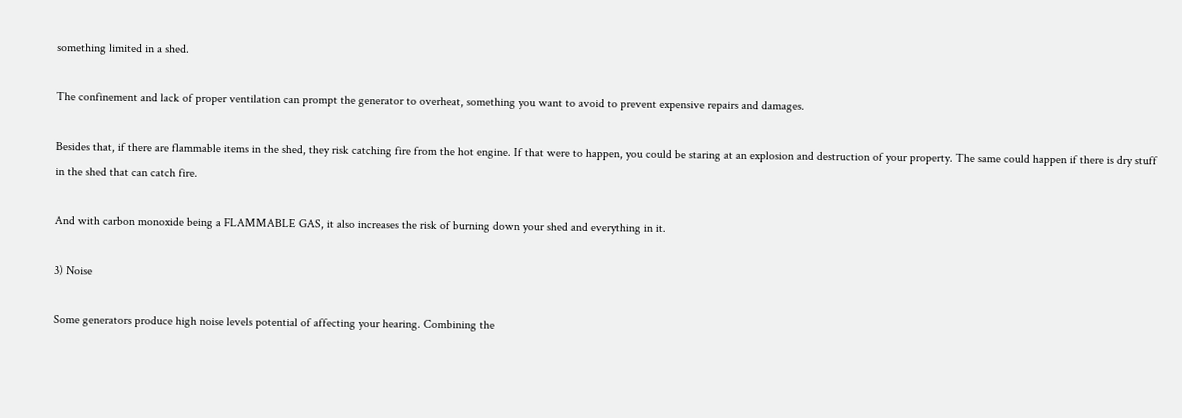something limited in a shed.

The confinement and lack of proper ventilation can prompt the generator to overheat, something you want to avoid to prevent expensive repairs and damages.

Besides that, if there are flammable items in the shed, they risk catching fire from the hot engine. If that were to happen, you could be staring at an explosion and destruction of your property. The same could happen if there is dry stuff in the shed that can catch fire.

And with carbon monoxide being a FLAMMABLE GAS, it also increases the risk of burning down your shed and everything in it.

3) Noise

Some generators produce high noise levels potential of affecting your hearing. Combining the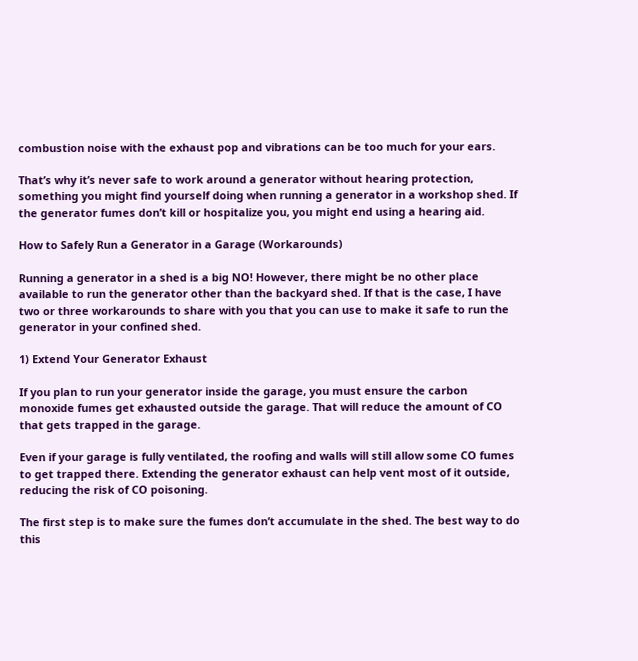combustion noise with the exhaust pop and vibrations can be too much for your ears.

That’s why it’s never safe to work around a generator without hearing protection, something you might find yourself doing when running a generator in a workshop shed. If the generator fumes don’t kill or hospitalize you, you might end using a hearing aid.

How to Safely Run a Generator in a Garage (Workarounds)

Running a generator in a shed is a big NO! However, there might be no other place available to run the generator other than the backyard shed. If that is the case, I have two or three workarounds to share with you that you can use to make it safe to run the generator in your confined shed.

1) Extend Your Generator Exhaust

If you plan to run your generator inside the garage, you must ensure the carbon monoxide fumes get exhausted outside the garage. That will reduce the amount of CO that gets trapped in the garage.

Even if your garage is fully ventilated, the roofing and walls will still allow some CO fumes to get trapped there. Extending the generator exhaust can help vent most of it outside, reducing the risk of CO poisoning.

The first step is to make sure the fumes don’t accumulate in the shed. The best way to do this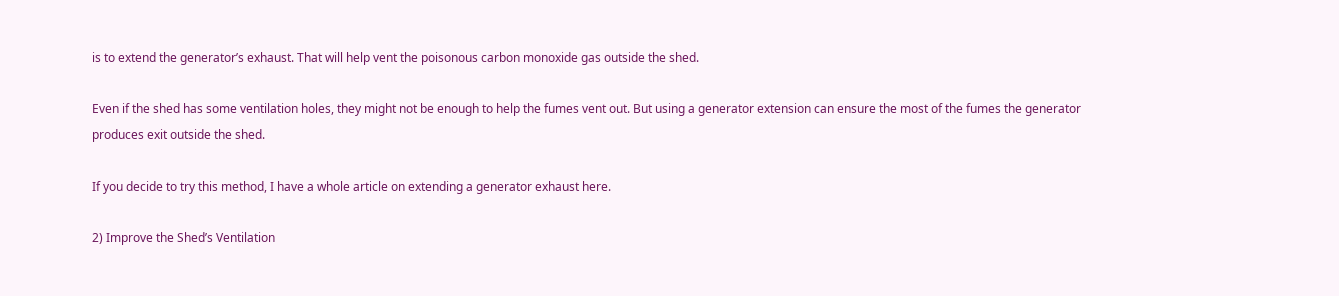is to extend the generator’s exhaust. That will help vent the poisonous carbon monoxide gas outside the shed.

Even if the shed has some ventilation holes, they might not be enough to help the fumes vent out. But using a generator extension can ensure the most of the fumes the generator produces exit outside the shed.

If you decide to try this method, I have a whole article on extending a generator exhaust here.

2) Improve the Shed’s Ventilation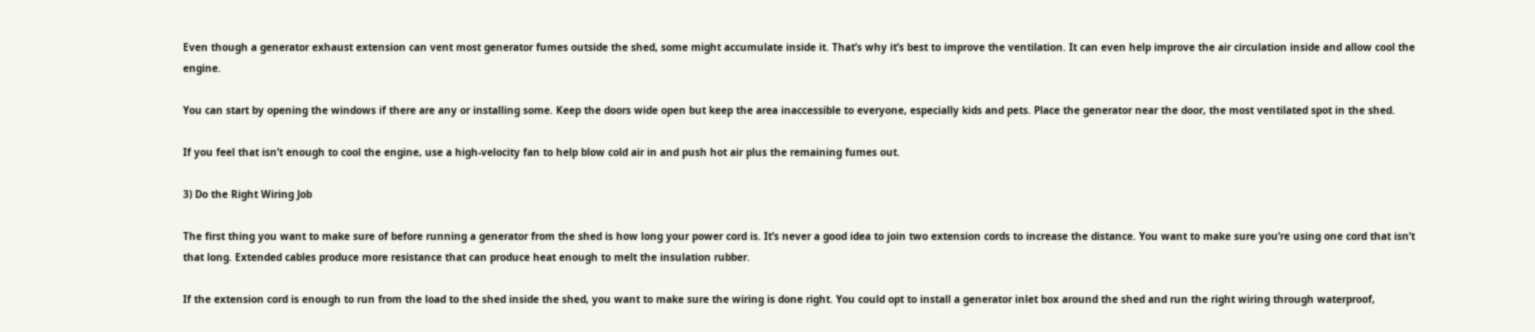Even though a generator exhaust extension can vent most generator fumes outside the shed, some might accumulate inside it. That’s why it’s best to improve the ventilation. It can even help improve the air circulation inside and allow cool the engine.

You can start by opening the windows if there are any or installing some. Keep the doors wide open but keep the area inaccessible to everyone, especially kids and pets. Place the generator near the door, the most ventilated spot in the shed.

If you feel that isn’t enough to cool the engine, use a high-velocity fan to help blow cold air in and push hot air plus the remaining fumes out.

3) Do the Right Wiring Job

The first thing you want to make sure of before running a generator from the shed is how long your power cord is. It’s never a good idea to join two extension cords to increase the distance. You want to make sure you’re using one cord that isn’t that long. Extended cables produce more resistance that can produce heat enough to melt the insulation rubber.

If the extension cord is enough to run from the load to the shed inside the shed, you want to make sure the wiring is done right. You could opt to install a generator inlet box around the shed and run the right wiring through waterproof,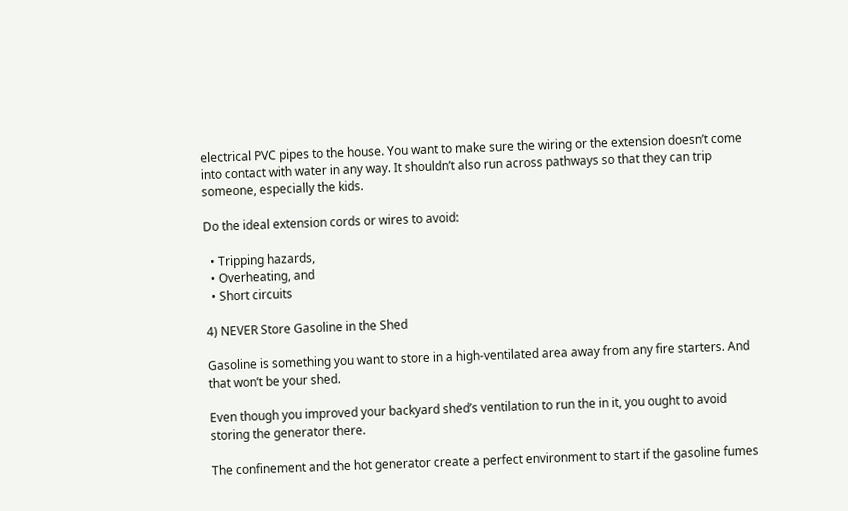electrical PVC pipes to the house. You want to make sure the wiring or the extension doesn’t come into contact with water in any way. It shouldn’t also run across pathways so that they can trip someone, especially the kids.

Do the ideal extension cords or wires to avoid:

  • Tripping hazards,
  • Overheating, and
  • Short circuits

4) NEVER Store Gasoline in the Shed

Gasoline is something you want to store in a high-ventilated area away from any fire starters. And that won’t be your shed.

Even though you improved your backyard shed’s ventilation to run the in it, you ought to avoid storing the generator there.

The confinement and the hot generator create a perfect environment to start if the gasoline fumes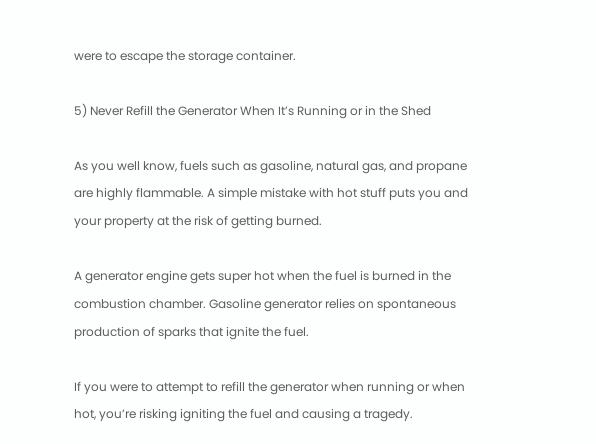were to escape the storage container.

5) Never Refill the Generator When It’s Running or in the Shed

As you well know, fuels such as gasoline, natural gas, and propane are highly flammable. A simple mistake with hot stuff puts you and your property at the risk of getting burned.

A generator engine gets super hot when the fuel is burned in the combustion chamber. Gasoline generator relies on spontaneous production of sparks that ignite the fuel.

If you were to attempt to refill the generator when running or when hot, you’re risking igniting the fuel and causing a tragedy.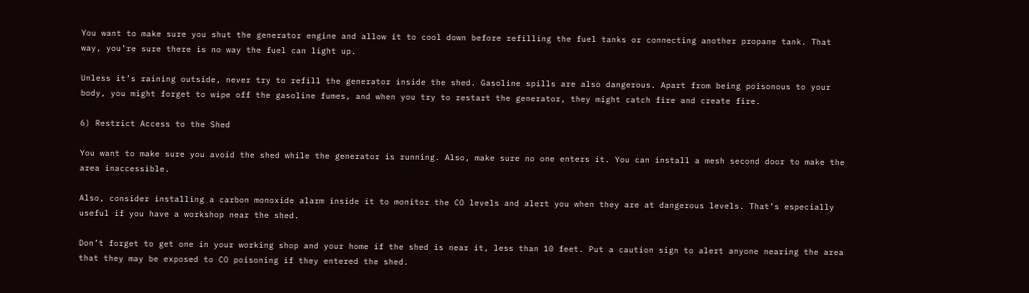You want to make sure you shut the generator engine and allow it to cool down before refilling the fuel tanks or connecting another propane tank. That way, you’re sure there is no way the fuel can light up.

Unless it’s raining outside, never try to refill the generator inside the shed. Gasoline spills are also dangerous. Apart from being poisonous to your body, you might forget to wipe off the gasoline fumes, and when you try to restart the generator, they might catch fire and create fire.

6) Restrict Access to the Shed

You want to make sure you avoid the shed while the generator is running. Also, make sure no one enters it. You can install a mesh second door to make the area inaccessible.

Also, consider installing a carbon monoxide alarm inside it to monitor the CO levels and alert you when they are at dangerous levels. That’s especially useful if you have a workshop near the shed.

Don’t forget to get one in your working shop and your home if the shed is near it, less than 10 feet. Put a caution sign to alert anyone nearing the area that they may be exposed to CO poisoning if they entered the shed.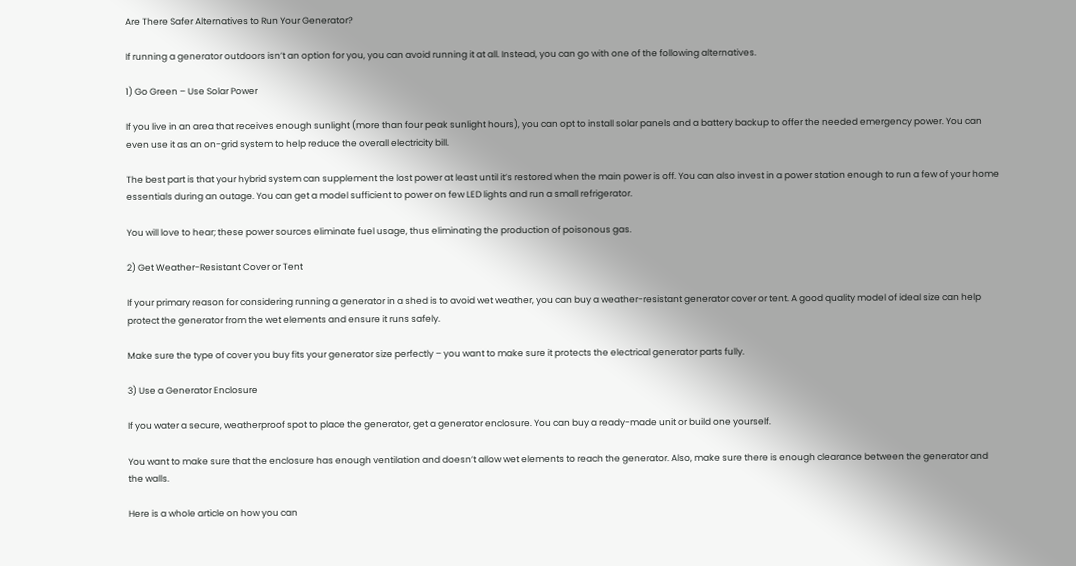Are There Safer Alternatives to Run Your Generator?

If running a generator outdoors isn’t an option for you, you can avoid running it at all. Instead, you can go with one of the following alternatives.

1) Go Green – Use Solar Power

If you live in an area that receives enough sunlight (more than four peak sunlight hours), you can opt to install solar panels and a battery backup to offer the needed emergency power. You can even use it as an on-grid system to help reduce the overall electricity bill.

The best part is that your hybrid system can supplement the lost power at least until it’s restored when the main power is off. You can also invest in a power station enough to run a few of your home essentials during an outage. You can get a model sufficient to power on few LED lights and run a small refrigerator.

You will love to hear; these power sources eliminate fuel usage, thus eliminating the production of poisonous gas.

2) Get Weather-Resistant Cover or Tent

If your primary reason for considering running a generator in a shed is to avoid wet weather, you can buy a weather-resistant generator cover or tent. A good quality model of ideal size can help protect the generator from the wet elements and ensure it runs safely.

Make sure the type of cover you buy fits your generator size perfectly – you want to make sure it protects the electrical generator parts fully.

3) Use a Generator Enclosure

If you water a secure, weatherproof spot to place the generator, get a generator enclosure. You can buy a ready-made unit or build one yourself.

You want to make sure that the enclosure has enough ventilation and doesn’t allow wet elements to reach the generator. Also, make sure there is enough clearance between the generator and the walls.

Here is a whole article on how you can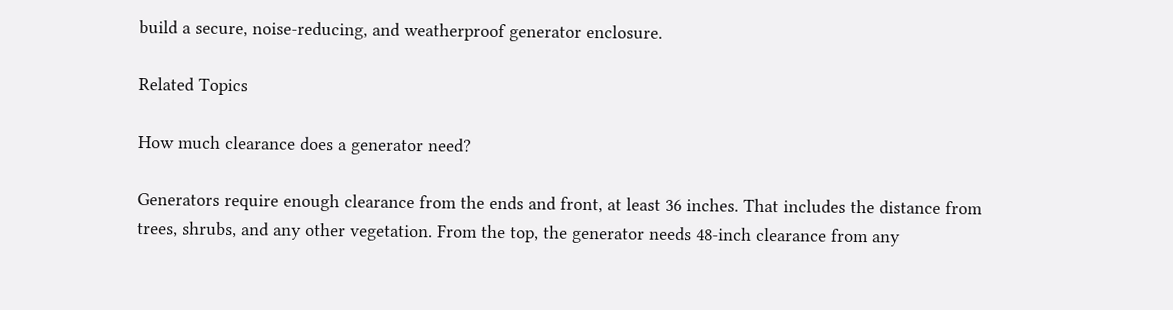build a secure, noise-reducing, and weatherproof generator enclosure.

Related Topics

How much clearance does a generator need?

Generators require enough clearance from the ends and front, at least 36 inches. That includes the distance from trees, shrubs, and any other vegetation. From the top, the generator needs 48-inch clearance from any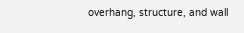overhang, structure, and wall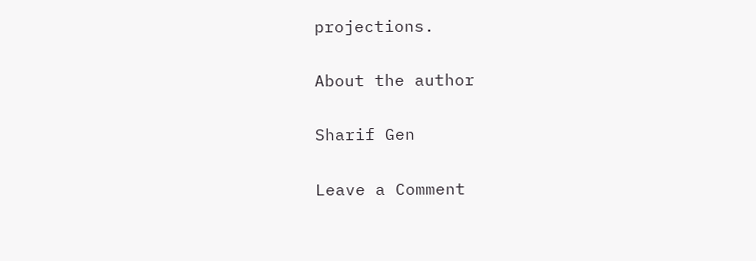projections.

About the author

Sharif Gen

Leave a Comment